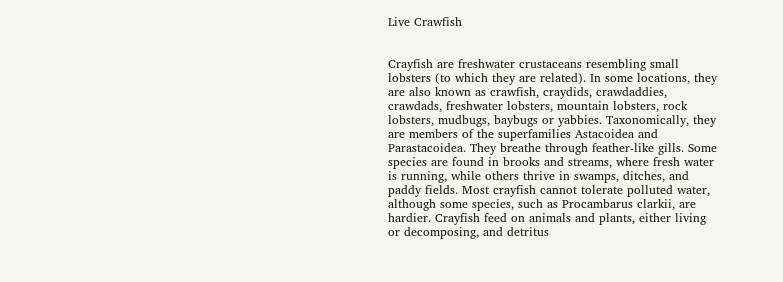Live Crawfish


Crayfish are freshwater crustaceans resembling small lobsters (to which they are related). In some locations, they are also known as crawfish, craydids, crawdaddies, crawdads, freshwater lobsters, mountain lobsters, rock lobsters, mudbugs, baybugs or yabbies. Taxonomically, they are members of the superfamilies Astacoidea and Parastacoidea. They breathe through feather-like gills. Some species are found in brooks and streams, where fresh water is running, while others thrive in swamps, ditches, and paddy fields. Most crayfish cannot tolerate polluted water, although some species, such as Procambarus clarkii, are hardier. Crayfish feed on animals and plants, either living or decomposing, and detritus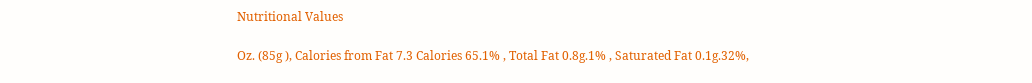Nutritional Values

Oz. (85g ), Calories from Fat 7.3 Calories 65.1% , Total Fat 0.8g.1% , Saturated Fat 0.1g.32%,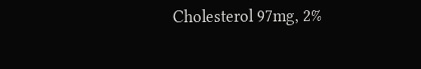Cholesterol 97mg, 2%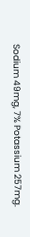Sodium 49mg, 7% Potassium 257mg.